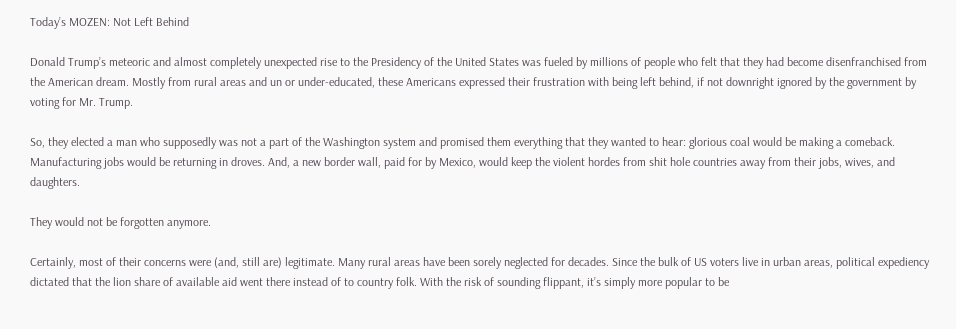Today’s MOZEN: Not Left Behind

Donald Trump’s meteoric and almost completely unexpected rise to the Presidency of the United States was fueled by millions of people who felt that they had become disenfranchised from the American dream. Mostly from rural areas and un or under-educated, these Americans expressed their frustration with being left behind, if not downright ignored by the government by voting for Mr. Trump.

So, they elected a man who supposedly was not a part of the Washington system and promised them everything that they wanted to hear: glorious coal would be making a comeback. Manufacturing jobs would be returning in droves. And, a new border wall, paid for by Mexico, would keep the violent hordes from shit hole countries away from their jobs, wives, and daughters.

They would not be forgotten anymore.

Certainly, most of their concerns were (and, still are) legitimate. Many rural areas have been sorely neglected for decades. Since the bulk of US voters live in urban areas, political expediency dictated that the lion share of available aid went there instead of to country folk. With the risk of sounding flippant, it’s simply more popular to be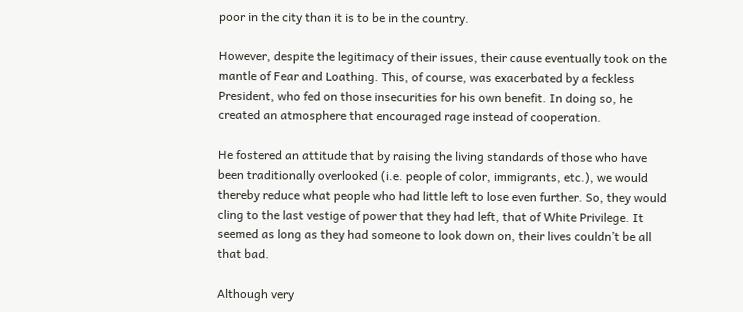poor in the city than it is to be in the country.

However, despite the legitimacy of their issues, their cause eventually took on the mantle of Fear and Loathing. This, of course, was exacerbated by a feckless President, who fed on those insecurities for his own benefit. In doing so, he created an atmosphere that encouraged rage instead of cooperation.

He fostered an attitude that by raising the living standards of those who have been traditionally overlooked (i.e. people of color, immigrants, etc.), we would thereby reduce what people who had little left to lose even further. So, they would cling to the last vestige of power that they had left, that of White Privilege. It seemed as long as they had someone to look down on, their lives couldn’t be all that bad.

Although very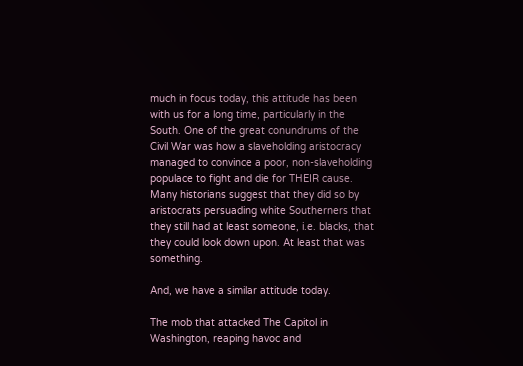much in focus today, this attitude has been with us for a long time, particularly in the South. One of the great conundrums of the Civil War was how a slaveholding aristocracy managed to convince a poor, non-slaveholding populace to fight and die for THEIR cause. Many historians suggest that they did so by aristocrats persuading white Southerners that they still had at least someone, i.e. blacks, that they could look down upon. At least that was something.

And, we have a similar attitude today.

The mob that attacked The Capitol in Washington, reaping havoc and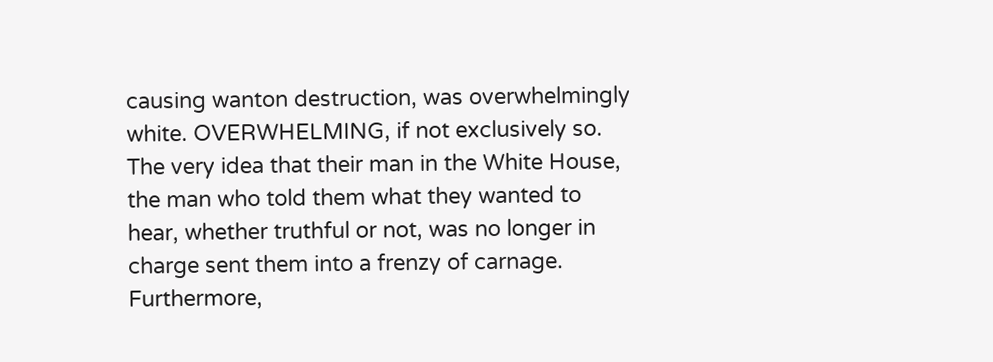causing wanton destruction, was overwhelmingly white. OVERWHELMING, if not exclusively so. The very idea that their man in the White House, the man who told them what they wanted to hear, whether truthful or not, was no longer in charge sent them into a frenzy of carnage. Furthermore,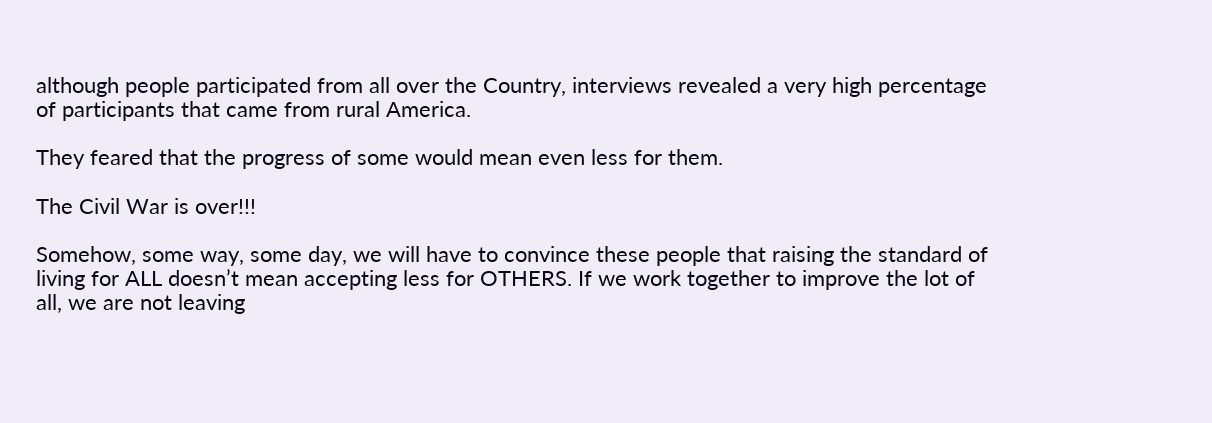although people participated from all over the Country, interviews revealed a very high percentage of participants that came from rural America.

They feared that the progress of some would mean even less for them.

The Civil War is over!!!

Somehow, some way, some day, we will have to convince these people that raising the standard of living for ALL doesn’t mean accepting less for OTHERS. If we work together to improve the lot of all, we are not leaving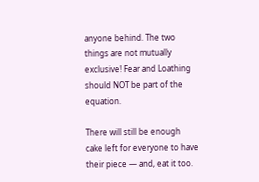anyone behind. The two things are not mutually exclusive! Fear and Loathing should NOT be part of the equation.

There will still be enough cake left for everyone to have their piece — and, eat it too.